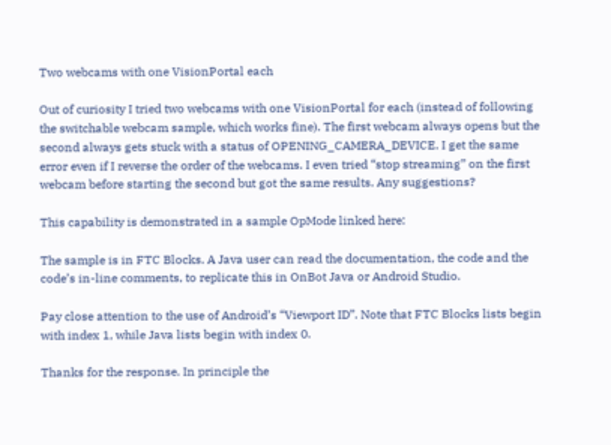Two webcams with one VisionPortal each

Out of curiosity I tried two webcams with one VisionPortal for each (instead of following the switchable webcam sample, which works fine). The first webcam always opens but the second always gets stuck with a status of OPENING_CAMERA_DEVICE. I get the same error even if I reverse the order of the webcams. I even tried “stop streaming” on the first webcam before starting the second but got the same results. Any suggestions?

This capability is demonstrated in a sample OpMode linked here:

The sample is in FTC Blocks. A Java user can read the documentation, the code and the code’s in-line comments, to replicate this in OnBot Java or Android Studio.

Pay close attention to the use of Android’s “Viewport ID”. Note that FTC Blocks lists begin with index 1, while Java lists begin with index 0.

Thanks for the response. In principle the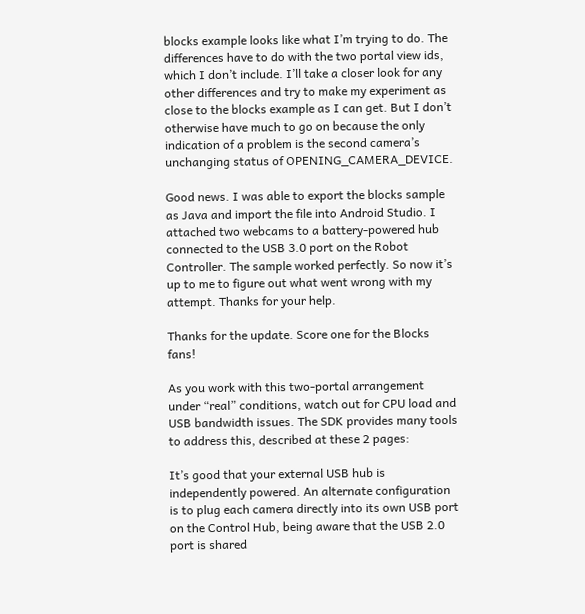blocks example looks like what I’m trying to do. The differences have to do with the two portal view ids, which I don’t include. I’ll take a closer look for any other differences and try to make my experiment as close to the blocks example as I can get. But I don’t otherwise have much to go on because the only indication of a problem is the second camera’s unchanging status of OPENING_CAMERA_DEVICE.

Good news. I was able to export the blocks sample as Java and import the file into Android Studio. I attached two webcams to a battery-powered hub connected to the USB 3.0 port on the Robot Controller. The sample worked perfectly. So now it’s up to me to figure out what went wrong with my attempt. Thanks for your help.

Thanks for the update. Score one for the Blocks fans!

As you work with this two-portal arrangement under “real” conditions, watch out for CPU load and USB bandwidth issues. The SDK provides many tools to address this, described at these 2 pages:

It’s good that your external USB hub is independently powered. An alternate configuration is to plug each camera directly into its own USB port on the Control Hub, being aware that the USB 2.0 port is shared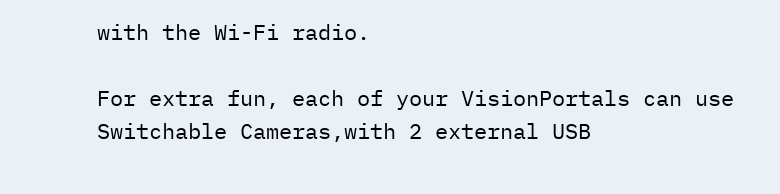with the Wi-Fi radio.

For extra fun, each of your VisionPortals can use Switchable Cameras,with 2 external USB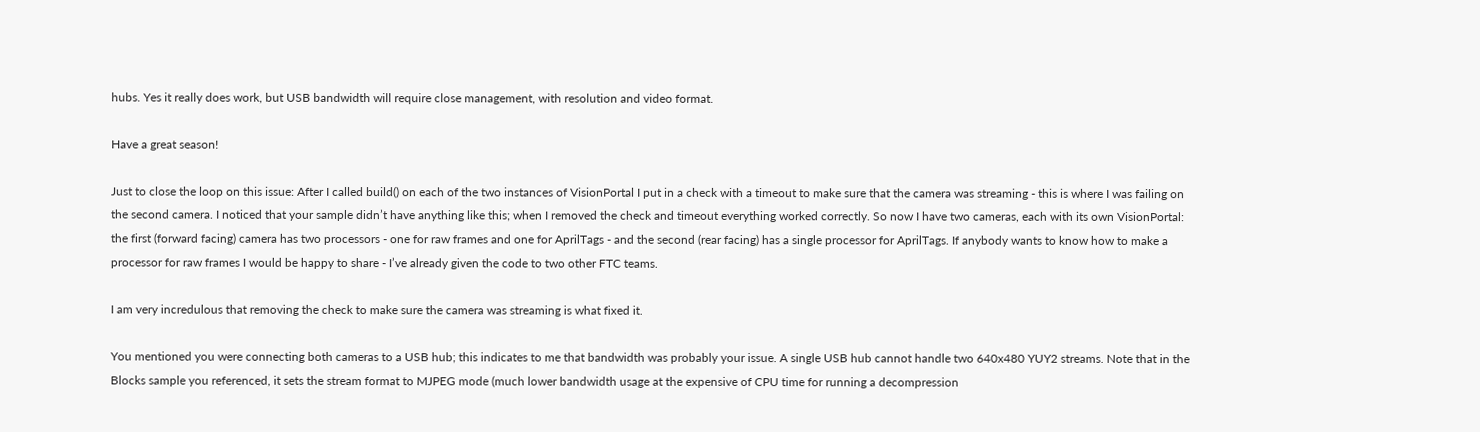hubs. Yes it really does work, but USB bandwidth will require close management, with resolution and video format.

Have a great season!

Just to close the loop on this issue: After I called build() on each of the two instances of VisionPortal I put in a check with a timeout to make sure that the camera was streaming - this is where I was failing on the second camera. I noticed that your sample didn’t have anything like this; when I removed the check and timeout everything worked correctly. So now I have two cameras, each with its own VisionPortal: the first (forward facing) camera has two processors - one for raw frames and one for AprilTags - and the second (rear facing) has a single processor for AprilTags. If anybody wants to know how to make a processor for raw frames I would be happy to share - I’ve already given the code to two other FTC teams.

I am very incredulous that removing the check to make sure the camera was streaming is what fixed it.

You mentioned you were connecting both cameras to a USB hub; this indicates to me that bandwidth was probably your issue. A single USB hub cannot handle two 640x480 YUY2 streams. Note that in the Blocks sample you referenced, it sets the stream format to MJPEG mode (much lower bandwidth usage at the expensive of CPU time for running a decompression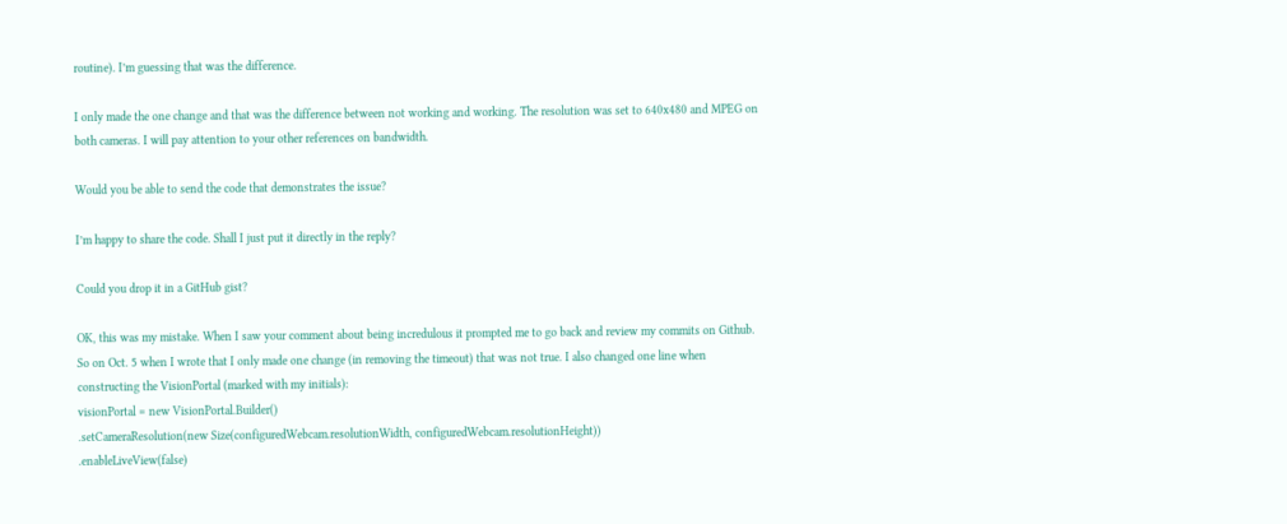routine). I’m guessing that was the difference.

I only made the one change and that was the difference between not working and working. The resolution was set to 640x480 and MPEG on both cameras. I will pay attention to your other references on bandwidth.

Would you be able to send the code that demonstrates the issue?

I’m happy to share the code. Shall I just put it directly in the reply?

Could you drop it in a GitHub gist?

OK, this was my mistake. When I saw your comment about being incredulous it prompted me to go back and review my commits on Github. So on Oct. 5 when I wrote that I only made one change (in removing the timeout) that was not true. I also changed one line when constructing the VisionPortal (marked with my initials):
visionPortal = new VisionPortal.Builder()
.setCameraResolution(new Size(configuredWebcam.resolutionWidth, configuredWebcam.resolutionHeight))
.enableLiveView(false)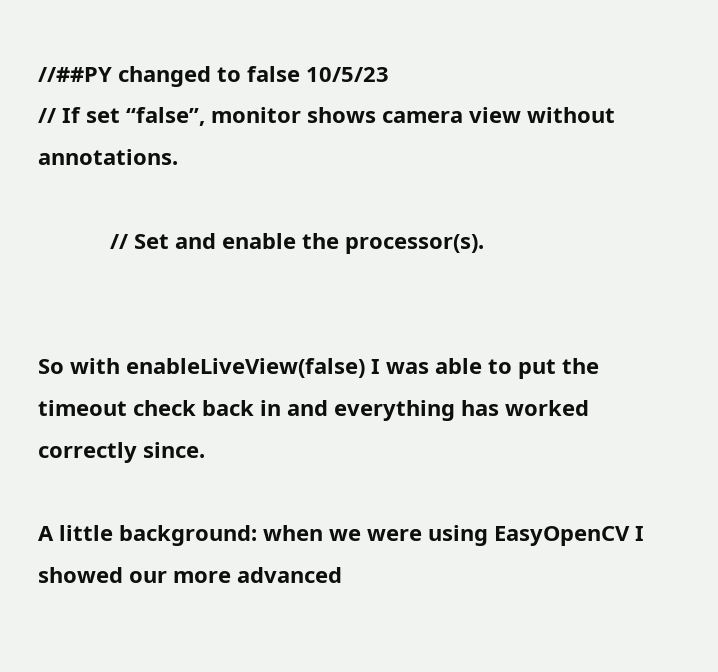//##PY changed to false 10/5/23
// If set “false”, monitor shows camera view without annotations.

            // Set and enable the processor(s).


So with enableLiveView(false) I was able to put the timeout check back in and everything has worked correctly since.

A little background: when we were using EasyOpenCV I showed our more advanced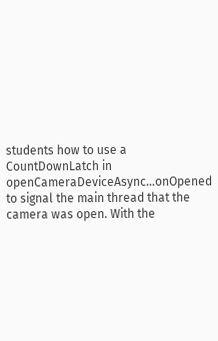students how to use a CountDownLatch in openCameraDeviceAsync…onOpened to signal the main thread that the camera was open. With the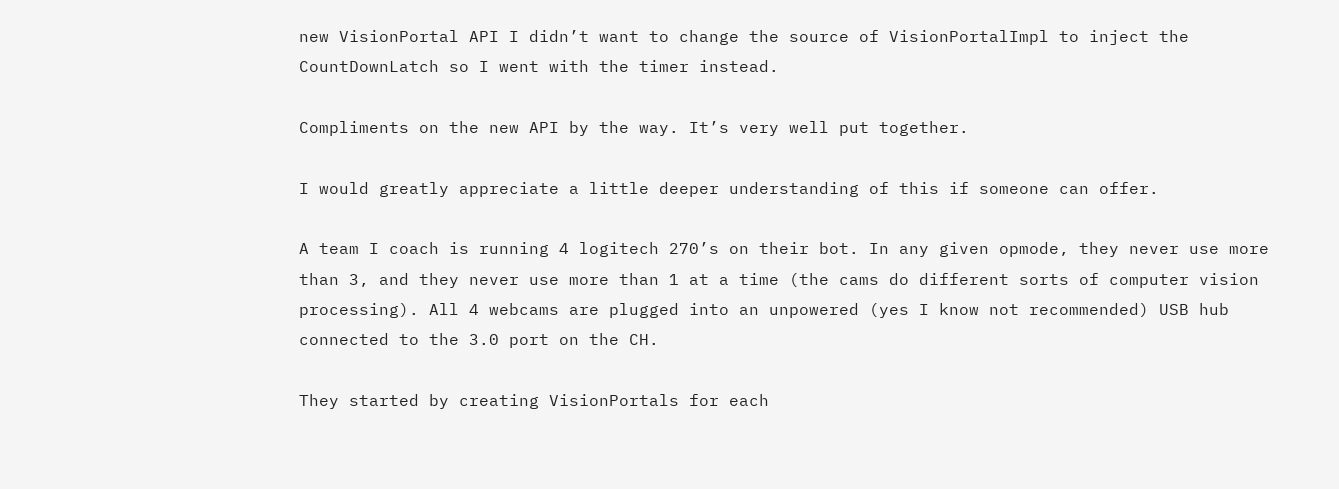new VisionPortal API I didn’t want to change the source of VisionPortalImpl to inject the CountDownLatch so I went with the timer instead.

Compliments on the new API by the way. It’s very well put together.

I would greatly appreciate a little deeper understanding of this if someone can offer.

A team I coach is running 4 logitech 270’s on their bot. In any given opmode, they never use more than 3, and they never use more than 1 at a time (the cams do different sorts of computer vision processing). All 4 webcams are plugged into an unpowered (yes I know not recommended) USB hub connected to the 3.0 port on the CH.

They started by creating VisionPortals for each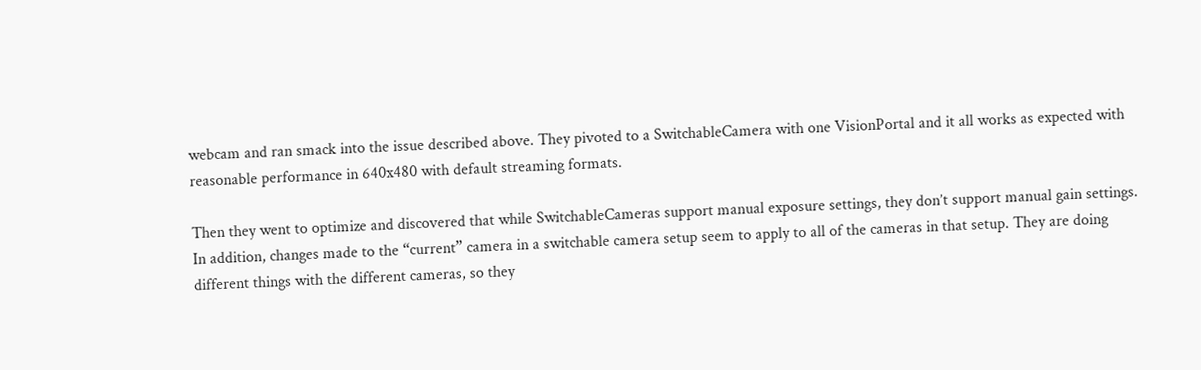webcam and ran smack into the issue described above. They pivoted to a SwitchableCamera with one VisionPortal and it all works as expected with reasonable performance in 640x480 with default streaming formats.

Then they went to optimize and discovered that while SwitchableCameras support manual exposure settings, they don’t support manual gain settings. In addition, changes made to the “current” camera in a switchable camera setup seem to apply to all of the cameras in that setup. They are doing different things with the different cameras, so they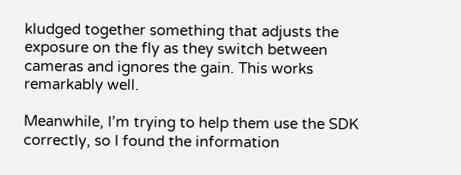kludged together something that adjusts the exposure on the fly as they switch between cameras and ignores the gain. This works remarkably well.

Meanwhile, I’m trying to help them use the SDK correctly, so I found the information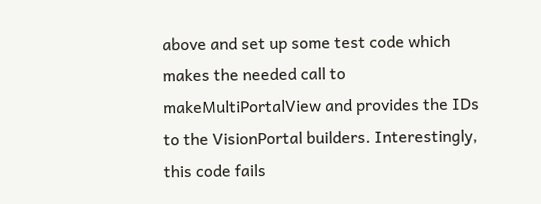above and set up some test code which makes the needed call to makeMultiPortalView and provides the IDs to the VisionPortal builders. Interestingly, this code fails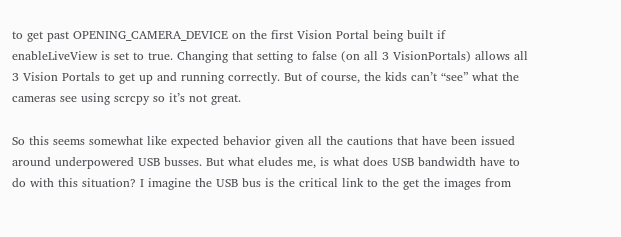to get past OPENING_CAMERA_DEVICE on the first Vision Portal being built if enableLiveView is set to true. Changing that setting to false (on all 3 VisionPortals) allows all 3 Vision Portals to get up and running correctly. But of course, the kids can’t “see” what the cameras see using scrcpy so it’s not great.

So this seems somewhat like expected behavior given all the cautions that have been issued around underpowered USB busses. But what eludes me, is what does USB bandwidth have to do with this situation? I imagine the USB bus is the critical link to the get the images from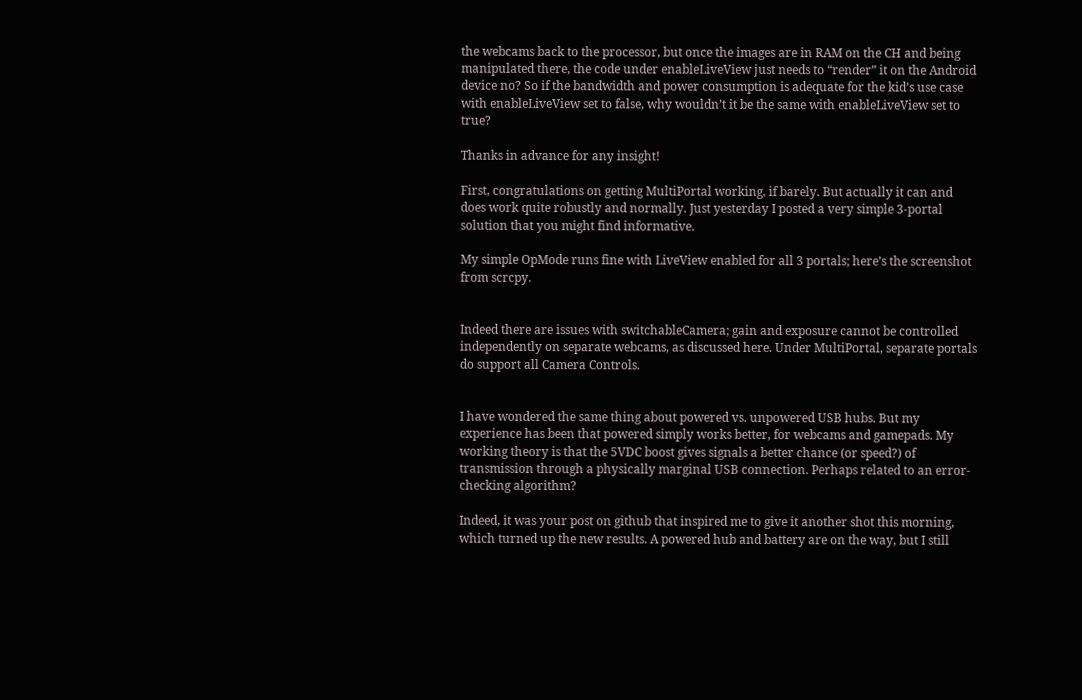the webcams back to the processor, but once the images are in RAM on the CH and being manipulated there, the code under enableLiveView just needs to “render” it on the Android device no? So if the bandwidth and power consumption is adequate for the kid’s use case with enableLiveView set to false, why wouldn’t it be the same with enableLiveView set to true?

Thanks in advance for any insight!

First, congratulations on getting MultiPortal working, if barely. But actually it can and does work quite robustly and normally. Just yesterday I posted a very simple 3-portal solution that you might find informative.

My simple OpMode runs fine with LiveView enabled for all 3 portals; here’s the screenshot from scrcpy.


Indeed there are issues with switchableCamera; gain and exposure cannot be controlled independently on separate webcams, as discussed here. Under MultiPortal, separate portals do support all Camera Controls.


I have wondered the same thing about powered vs. unpowered USB hubs. But my experience has been that powered simply works better, for webcams and gamepads. My working theory is that the 5VDC boost gives signals a better chance (or speed?) of transmission through a physically marginal USB connection. Perhaps related to an error-checking algorithm?

Indeed, it was your post on github that inspired me to give it another shot this morning, which turned up the new results. A powered hub and battery are on the way, but I still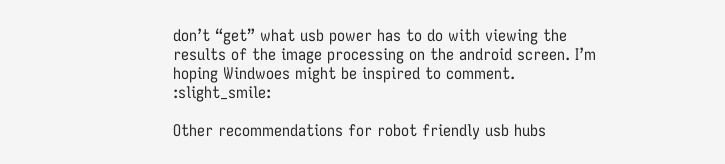don’t “get” what usb power has to do with viewing the results of the image processing on the android screen. I’m hoping Windwoes might be inspired to comment. :slight_smile:

Other recommendations for robot friendly usb hubs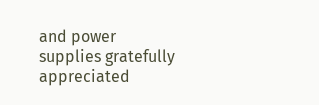and power supplies gratefully appreciated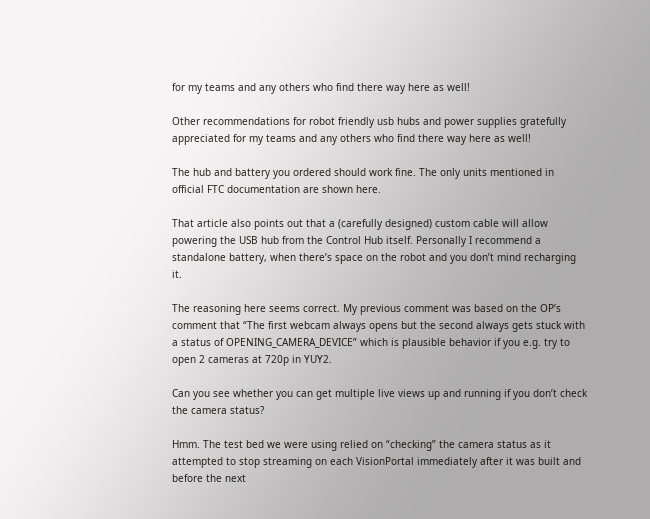for my teams and any others who find there way here as well!

Other recommendations for robot friendly usb hubs and power supplies gratefully appreciated for my teams and any others who find there way here as well!

The hub and battery you ordered should work fine. The only units mentioned in official FTC documentation are shown here.

That article also points out that a (carefully designed) custom cable will allow powering the USB hub from the Control Hub itself. Personally I recommend a standalone battery, when there’s space on the robot and you don’t mind recharging it.

The reasoning here seems correct. My previous comment was based on the OP’s comment that “The first webcam always opens but the second always gets stuck with a status of OPENING_CAMERA_DEVICE” which is plausible behavior if you e.g. try to open 2 cameras at 720p in YUY2.

Can you see whether you can get multiple live views up and running if you don’t check the camera status?

Hmm. The test bed we were using relied on “checking” the camera status as it attempted to stop streaming on each VisionPortal immediately after it was built and before the next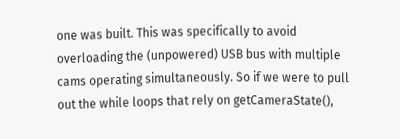one was built. This was specifically to avoid overloading the (unpowered) USB bus with multiple cams operating simultaneously. So if we were to pull out the while loops that rely on getCameraState(),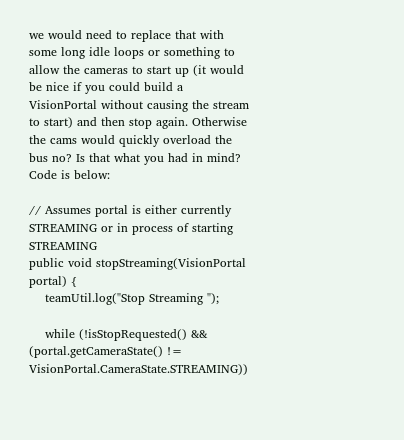we would need to replace that with some long idle loops or something to allow the cameras to start up (it would be nice if you could build a VisionPortal without causing the stream to start) and then stop again. Otherwise the cams would quickly overload the bus no? Is that what you had in mind? Code is below:

// Assumes portal is either currently STREAMING or in process of starting STREAMING
public void stopStreaming(VisionPortal portal) {
    teamUtil.log("Stop Streaming ");

    while (!isStopRequested() && (portal.getCameraState() != VisionPortal.CameraState.STREAMING))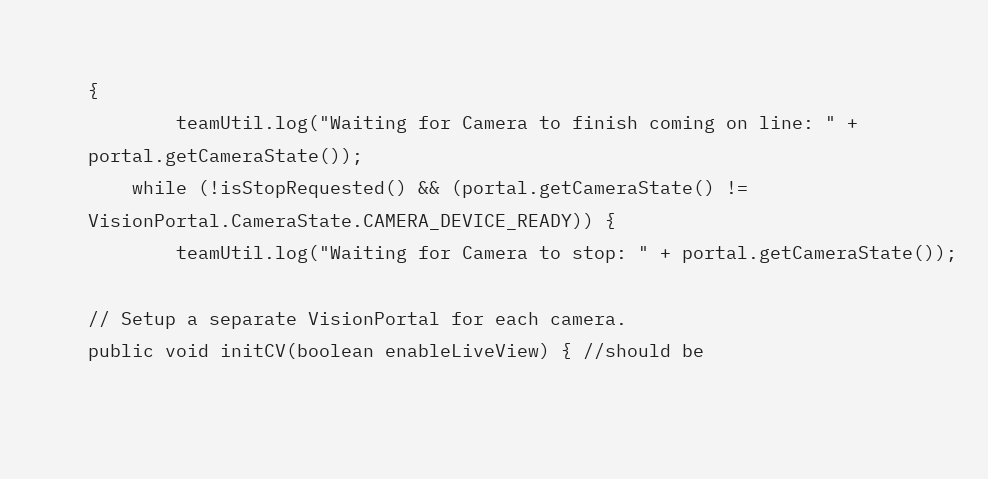{
        teamUtil.log("Waiting for Camera to finish coming on line: " + portal.getCameraState());
    while (!isStopRequested() && (portal.getCameraState() != VisionPortal.CameraState.CAMERA_DEVICE_READY)) {
        teamUtil.log("Waiting for Camera to stop: " + portal.getCameraState());

// Setup a separate VisionPortal for each camera.
public void initCV(boolean enableLiveView) { //should be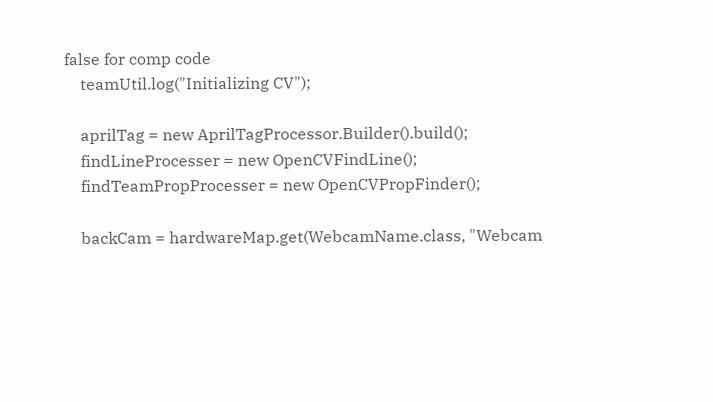false for comp code
    teamUtil.log("Initializing CV");

    aprilTag = new AprilTagProcessor.Builder().build();
    findLineProcesser = new OpenCVFindLine();
    findTeamPropProcesser = new OpenCVPropFinder();

    backCam = hardwareMap.get(WebcamName.class, "Webcam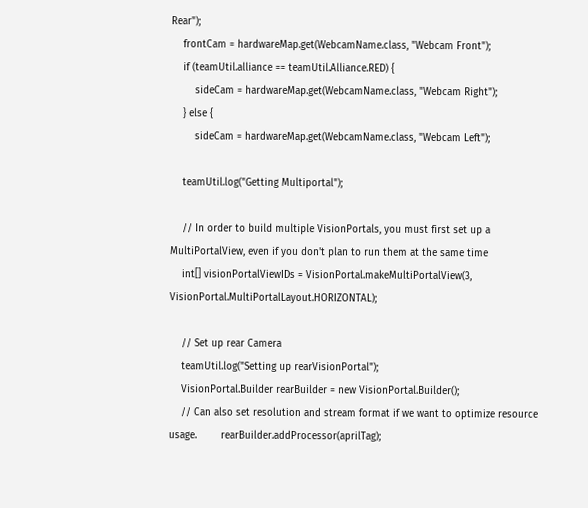Rear");
    frontCam = hardwareMap.get(WebcamName.class, "Webcam Front");
    if (teamUtil.alliance == teamUtil.Alliance.RED) {
        sideCam = hardwareMap.get(WebcamName.class, "Webcam Right");
    } else {
        sideCam = hardwareMap.get(WebcamName.class, "Webcam Left");

    teamUtil.log("Getting Multiportal");

    // In order to build multiple VisionPortals, you must first set up a MultiPortalView, even if you don't plan to run them at the same time
    int[] visionPortalViewIDs = VisionPortal.makeMultiPortalView(3, VisionPortal.MultiPortalLayout.HORIZONTAL);

    // Set up rear Camera
    teamUtil.log("Setting up rearVisionPortal");
    VisionPortal.Builder rearBuilder = new VisionPortal.Builder();
    // Can also set resolution and stream format if we want to optimize resource usage.        rearBuilder.addProcessor(aprilTag);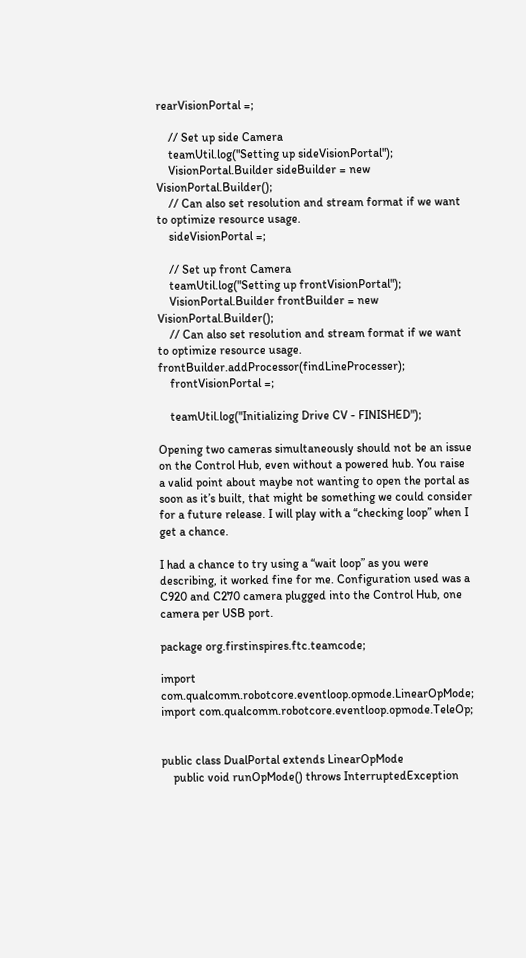rearVisionPortal =;

    // Set up side Camera
    teamUtil.log("Setting up sideVisionPortal");
    VisionPortal.Builder sideBuilder = new VisionPortal.Builder();
    // Can also set resolution and stream format if we want to optimize resource usage.
    sideVisionPortal =;

    // Set up front Camera
    teamUtil.log("Setting up frontVisionPortal");
    VisionPortal.Builder frontBuilder = new VisionPortal.Builder();
    // Can also set resolution and stream format if we want to optimize resource usage.        frontBuilder.addProcessor(findLineProcesser);
    frontVisionPortal =;

    teamUtil.log("Initializing Drive CV - FINISHED");

Opening two cameras simultaneously should not be an issue on the Control Hub, even without a powered hub. You raise a valid point about maybe not wanting to open the portal as soon as it’s built, that might be something we could consider for a future release. I will play with a “checking loop” when I get a chance.

I had a chance to try using a “wait loop” as you were describing, it worked fine for me. Configuration used was a C920 and C270 camera plugged into the Control Hub, one camera per USB port.

package org.firstinspires.ftc.teamcode;

import com.qualcomm.robotcore.eventloop.opmode.LinearOpMode;
import com.qualcomm.robotcore.eventloop.opmode.TeleOp;


public class DualPortal extends LinearOpMode
    public void runOpMode() throws InterruptedException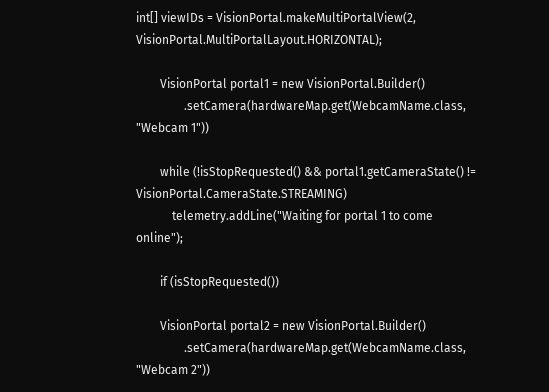int[] viewIDs = VisionPortal.makeMultiPortalView(2, VisionPortal.MultiPortalLayout.HORIZONTAL);

        VisionPortal portal1 = new VisionPortal.Builder()
                .setCamera(hardwareMap.get(WebcamName.class, "Webcam 1"))

        while (!isStopRequested() && portal1.getCameraState() != VisionPortal.CameraState.STREAMING)
            telemetry.addLine("Waiting for portal 1 to come online");

        if (isStopRequested())

        VisionPortal portal2 = new VisionPortal.Builder()
                .setCamera(hardwareMap.get(WebcamName.class, "Webcam 2"))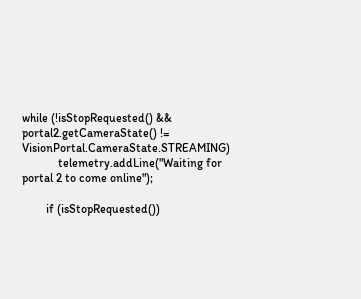while (!isStopRequested() && portal2.getCameraState() != VisionPortal.CameraState.STREAMING)
            telemetry.addLine("Waiting for portal 2 to come online");

        if (isStopRequested())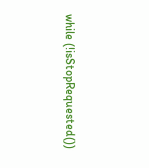while (!isStopRequested())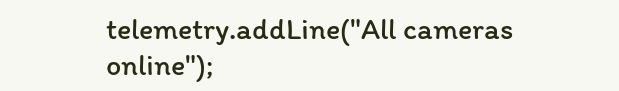telemetry.addLine("All cameras online");